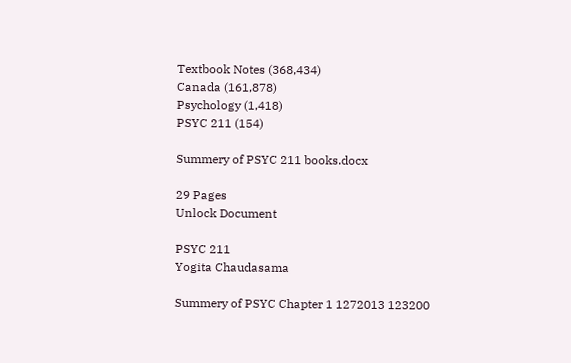Textbook Notes (368,434)
Canada (161,878)
Psychology (1,418)
PSYC 211 (154)

Summery of PSYC 211 books.docx

29 Pages
Unlock Document

PSYC 211
Yogita Chaudasama

Summery of PSYC Chapter 1 1272013 123200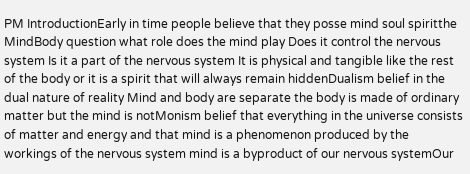PM IntroductionEarly in time people believe that they posse mind soul spiritthe MindBody question what role does the mind play Does it control the nervous system Is it a part of the nervous system It is physical and tangible like the rest of the body or it is a spirit that will always remain hiddenDualism belief in the dual nature of reality Mind and body are separate the body is made of ordinary matter but the mind is notMonism belief that everything in the universe consists of matter and energy and that mind is a phenomenon produced by the workings of the nervous system mind is a byproduct of our nervous systemOur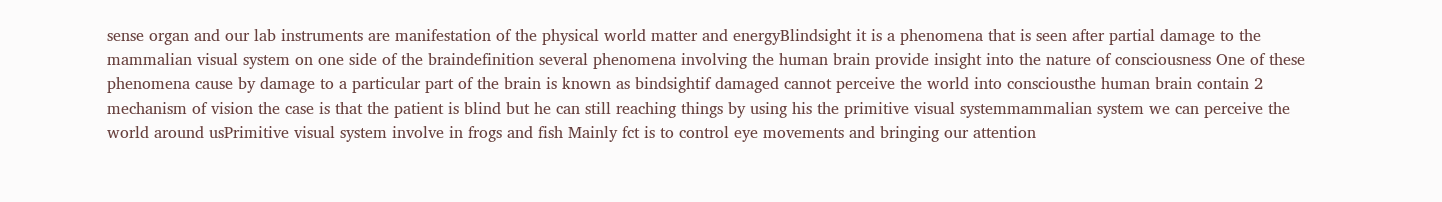sense organ and our lab instruments are manifestation of the physical world matter and energyBlindsight it is a phenomena that is seen after partial damage to the mammalian visual system on one side of the braindefinition several phenomena involving the human brain provide insight into the nature of consciousness One of these phenomena cause by damage to a particular part of the brain is known as bindsightif damaged cannot perceive the world into consciousthe human brain contain 2 mechanism of vision the case is that the patient is blind but he can still reaching things by using his the primitive visual systemmammalian system we can perceive the world around usPrimitive visual system involve in frogs and fish Mainly fct is to control eye movements and bringing our attention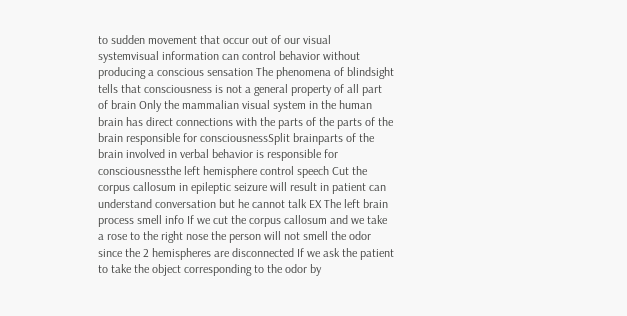to sudden movement that occur out of our visual systemvisual information can control behavior without producing a conscious sensation The phenomena of blindsight tells that consciousness is not a general property of all part of brain Only the mammalian visual system in the human brain has direct connections with the parts of the parts of the brain responsible for consciousnessSplit brainparts of the brain involved in verbal behavior is responsible for consciousnessthe left hemisphere control speech Cut the corpus callosum in epileptic seizure will result in patient can understand conversation but he cannot talk EX The left brain process smell info If we cut the corpus callosum and we take a rose to the right nose the person will not smell the odor since the 2 hemispheres are disconnected If we ask the patient to take the object corresponding to the odor by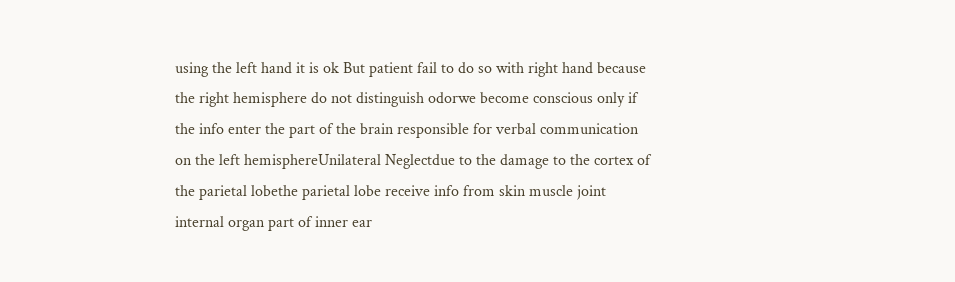using the left hand it is ok But patient fail to do so with right hand because the right hemisphere do not distinguish odorwe become conscious only if the info enter the part of the brain responsible for verbal communication on the left hemisphereUnilateral Neglectdue to the damage to the cortex of the parietal lobethe parietal lobe receive info from skin muscle joint internal organ part of inner ear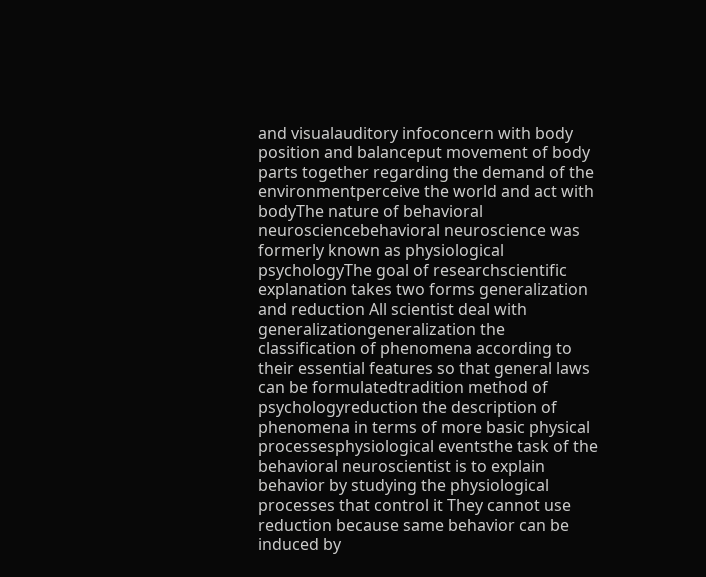and visualauditory infoconcern with body position and balanceput movement of body parts together regarding the demand of the environmentperceive the world and act with bodyThe nature of behavioral neurosciencebehavioral neuroscience was formerly known as physiological psychologyThe goal of researchscientific explanation takes two forms generalization and reduction All scientist deal with generalizationgeneralization the classification of phenomena according to their essential features so that general laws can be formulatedtradition method of psychologyreduction the description of phenomena in terms of more basic physical processesphysiological eventsthe task of the behavioral neuroscientist is to explain behavior by studying the physiological processes that control it They cannot use reduction because same behavior can be induced by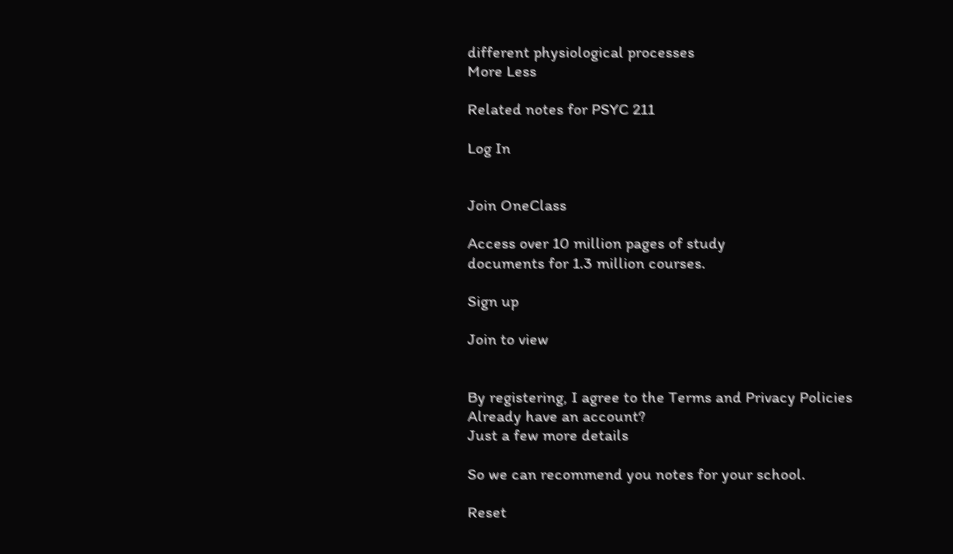different physiological processes
More Less

Related notes for PSYC 211

Log In


Join OneClass

Access over 10 million pages of study
documents for 1.3 million courses.

Sign up

Join to view


By registering, I agree to the Terms and Privacy Policies
Already have an account?
Just a few more details

So we can recommend you notes for your school.

Reset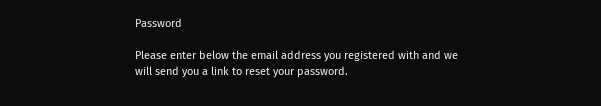Password

Please enter below the email address you registered with and we will send you a link to reset your password.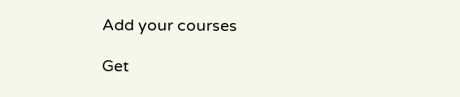Add your courses

Get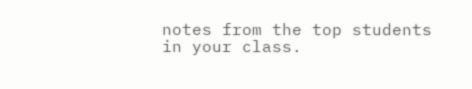notes from the top students in your class.